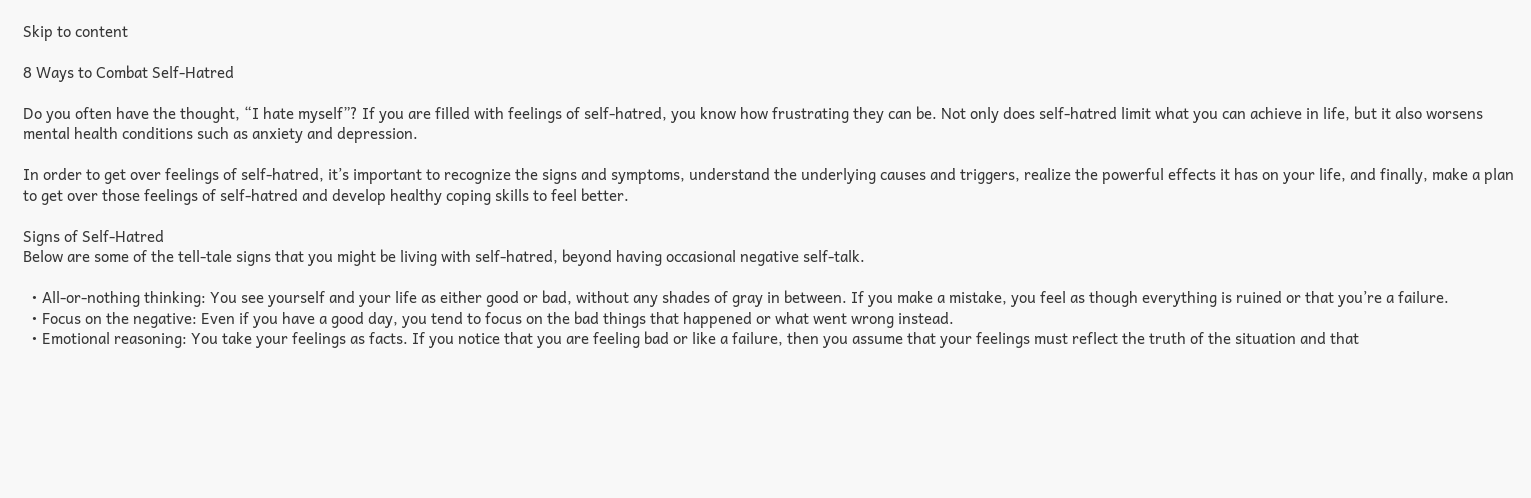Skip to content

8 Ways to Combat Self-Hatred

Do you often have the thought, “I hate myself”? If you are filled with feelings of self-hatred, you know how frustrating they can be. Not only does self-hatred limit what you can achieve in life, but it also worsens mental health conditions such as anxiety and depression.

In order to get over feelings of self-hatred, it’s important to recognize the signs and symptoms, understand the underlying causes and triggers, realize the powerful effects it has on your life, and finally, make a plan to get over those feelings of self-hatred and develop healthy coping skills to feel better.

Signs of Self-Hatred
Below are some of the tell-tale signs that you might be living with self-hatred, beyond having occasional negative self-talk.

  • All-or-nothing thinking: You see yourself and your life as either good or bad, without any shades of gray in between. If you make a mistake, you feel as though everything is ruined or that you’re a failure.
  • Focus on the negative: Even if you have a good day, you tend to focus on the bad things that happened or what went wrong instead.
  • Emotional reasoning: You take your feelings as facts. If you notice that you are feeling bad or like a failure, then you assume that your feelings must reflect the truth of the situation and that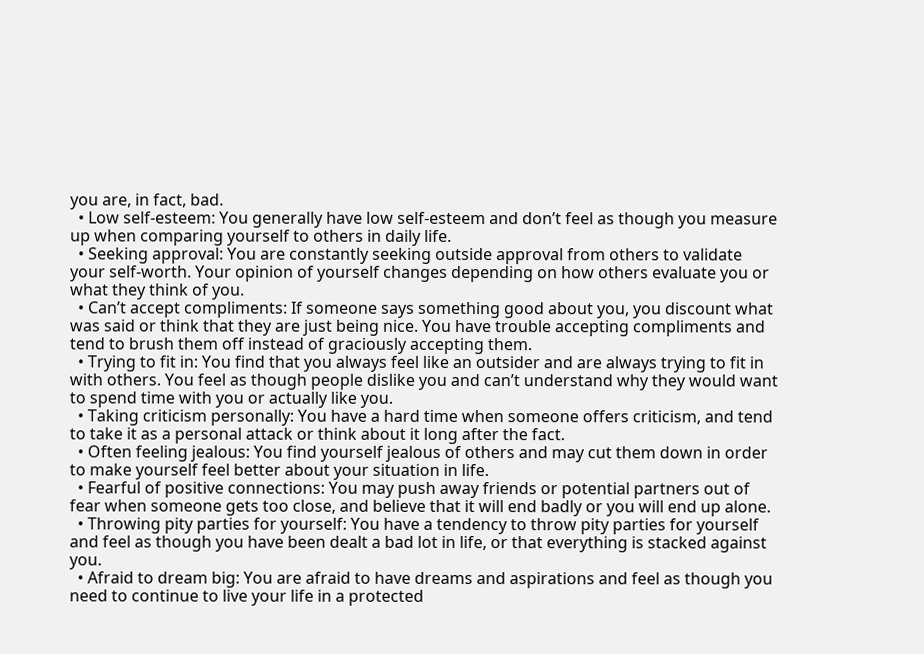you are, in fact, bad.
  • Low self-esteem: You generally have low self-esteem and don’t feel as though you measure up when comparing yourself to others in daily life.
  • Seeking approval: You are constantly seeking outside approval from others to validate your self-worth. Your opinion of yourself changes depending on how others evaluate you or what they think of you.
  • Can’t accept compliments: If someone says something good about you, you discount what was said or think that they are just being nice. You have trouble accepting compliments and tend to brush them off instead of graciously accepting them.
  • Trying to fit in: You find that you always feel like an outsider and are always trying to fit in with others. You feel as though people dislike you and can’t understand why they would want to spend time with you or actually like you.
  • Taking criticism personally: You have a hard time when someone offers criticism, and tend to take it as a personal attack or think about it long after the fact.
  • Often feeling jealous: You find yourself jealous of others and may cut them down in order to make yourself feel better about your situation in life.
  • Fearful of positive connections: You may push away friends or potential partners out of fear when someone gets too close, and believe that it will end badly or you will end up alone.
  • Throwing pity parties for yourself: You have a tendency to throw pity parties for yourself and feel as though you have been dealt a bad lot in life, or that everything is stacked against you.
  • Afraid to dream big: You are afraid to have dreams and aspirations and feel as though you need to continue to live your life in a protected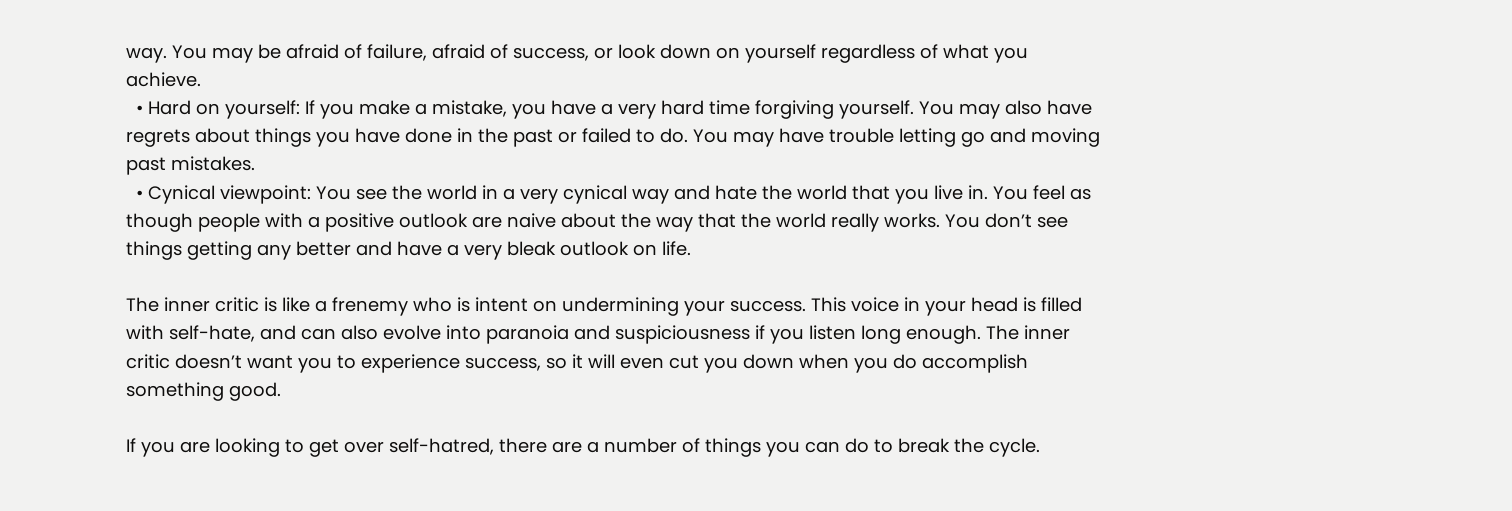way. You may be afraid of failure, afraid of success, or look down on yourself regardless of what you achieve.
  • Hard on yourself: If you make a mistake, you have a very hard time forgiving yourself. You may also have regrets about things you have done in the past or failed to do. You may have trouble letting go and moving past mistakes.
  • Cynical viewpoint: You see the world in a very cynical way and hate the world that you live in. You feel as though people with a positive outlook are naive about the way that the world really works. You don’t see things getting any better and have a very bleak outlook on life.

The inner critic is like a frenemy who is intent on undermining your success. This voice in your head is filled with self-hate, and can also evolve into paranoia and suspiciousness if you listen long enough. The inner critic doesn’t want you to experience success, so it will even cut you down when you do accomplish something good.

If you are looking to get over self-hatred, there are a number of things you can do to break the cycle.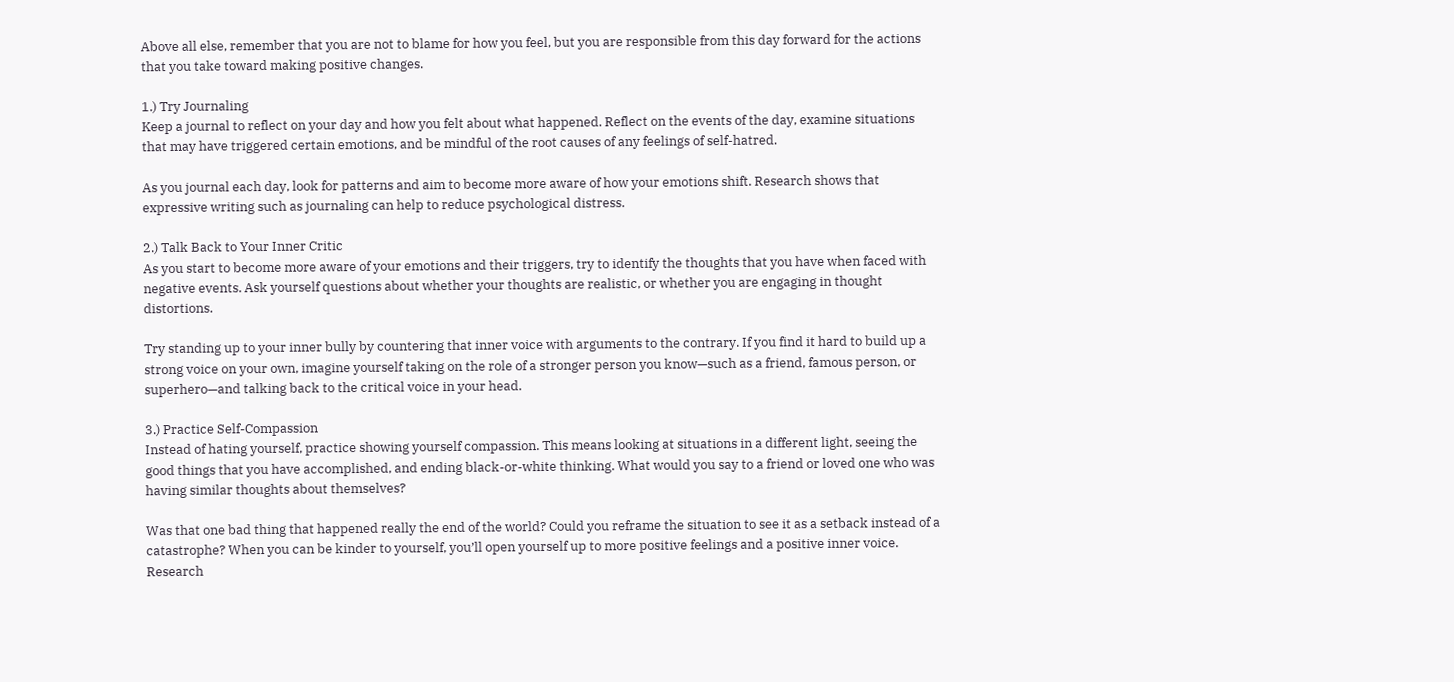Above all else, remember that you are not to blame for how you feel, but you are responsible from this day forward for the actions that you take toward making positive changes.

1.) Try Journaling
Keep a journal to reflect on your day and how you felt about what happened. Reflect on the events of the day, examine situations that may have triggered certain emotions, and be mindful of the root causes of any feelings of self-hatred.

As you journal each day, look for patterns and aim to become more aware of how your emotions shift. Research shows that expressive writing such as journaling can help to reduce psychological distress.

2.) Talk Back to Your Inner Critic
As you start to become more aware of your emotions and their triggers, try to identify the thoughts that you have when faced with negative events. Ask yourself questions about whether your thoughts are realistic, or whether you are engaging in thought distortions.

Try standing up to your inner bully by countering that inner voice with arguments to the contrary. If you find it hard to build up a strong voice on your own, imagine yourself taking on the role of a stronger person you know—such as a friend, famous person, or superhero—and talking back to the critical voice in your head.

3.) Practice Self-Compassion
Instead of hating yourself, practice showing yourself compassion. This means looking at situations in a different light, seeing the good things that you have accomplished, and ending black-or-white thinking. What would you say to a friend or loved one who was having similar thoughts about themselves?

Was that one bad thing that happened really the end of the world? Could you reframe the situation to see it as a setback instead of a catastrophe? When you can be kinder to yourself, you’ll open yourself up to more positive feelings and a positive inner voice. Research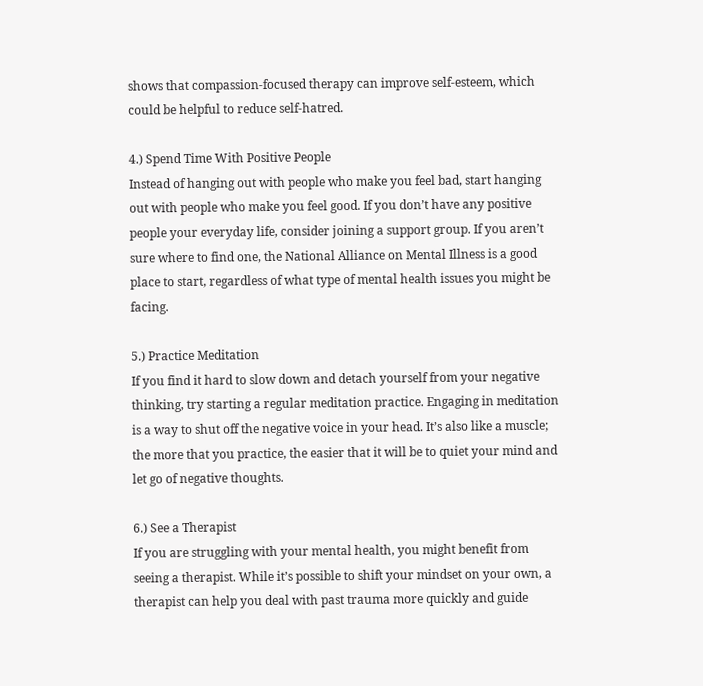shows that compassion-focused therapy can improve self-esteem, which could be helpful to reduce self-hatred.

4.) Spend Time With Positive People
Instead of hanging out with people who make you feel bad, start hanging out with people who make you feel good. If you don’t have any positive people your everyday life, consider joining a support group. If you aren’t sure where to find one, the National Alliance on Mental Illness is a good place to start, regardless of what type of mental health issues you might be facing.

5.) Practice Meditation
If you find it hard to slow down and detach yourself from your negative thinking, try starting a regular meditation practice. Engaging in meditation is a way to shut off the negative voice in your head. It’s also like a muscle; the more that you practice, the easier that it will be to quiet your mind and let go of negative thoughts.

6.) See a Therapist
If you are struggling with your mental health, you might benefit from seeing a therapist. While it’s possible to shift your mindset on your own, a therapist can help you deal with past trauma more quickly and guide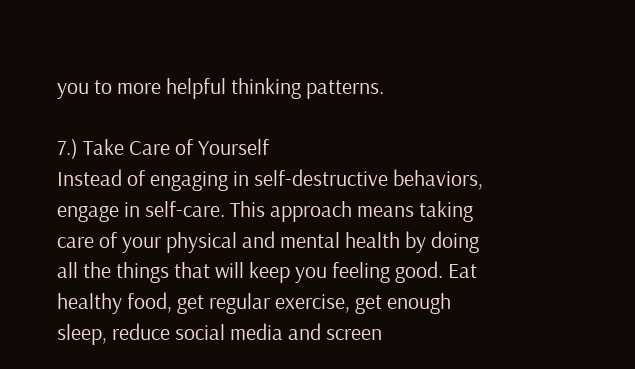you to more helpful thinking patterns.

7.) Take Care of Yourself
Instead of engaging in self-destructive behaviors, engage in self-care. This approach means taking care of your physical and mental health by doing all the things that will keep you feeling good. Eat healthy food, get regular exercise, get enough sleep, reduce social media and screen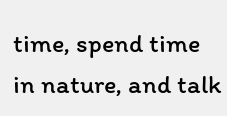time, spend time in nature, and talk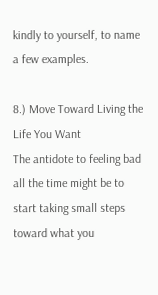kindly to yourself, to name a few examples.

8.) Move Toward Living the Life You Want
The antidote to feeling bad all the time might be to start taking small steps toward what you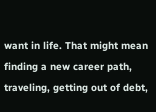want in life. That might mean finding a new career path, traveling, getting out of debt,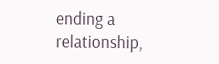ending a relationship,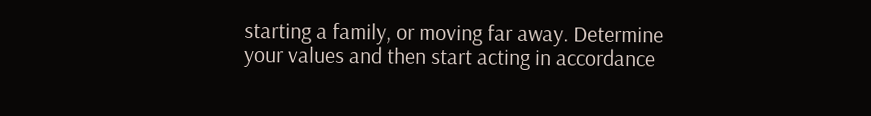starting a family, or moving far away. Determine your values and then start acting in accordance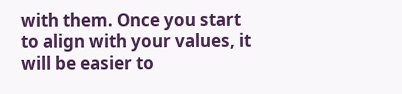with them. Once you start to align with your values, it will be easier to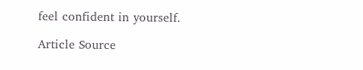feel confident in yourself.

Article Source